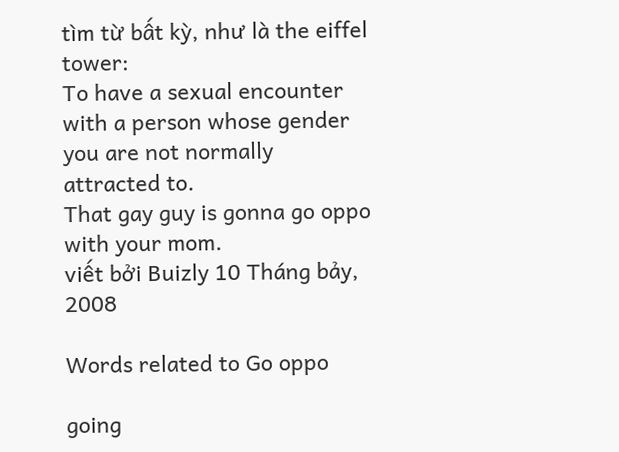tìm từ bất kỳ, như là the eiffel tower:
To have a sexual encounter with a person whose gender you are not normally attracted to.
That gay guy is gonna go oppo with your mom.
viết bởi Buizly 10 Tháng bảy, 2008

Words related to Go oppo

going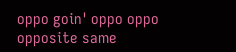oppo goin' oppo oppo opposite same